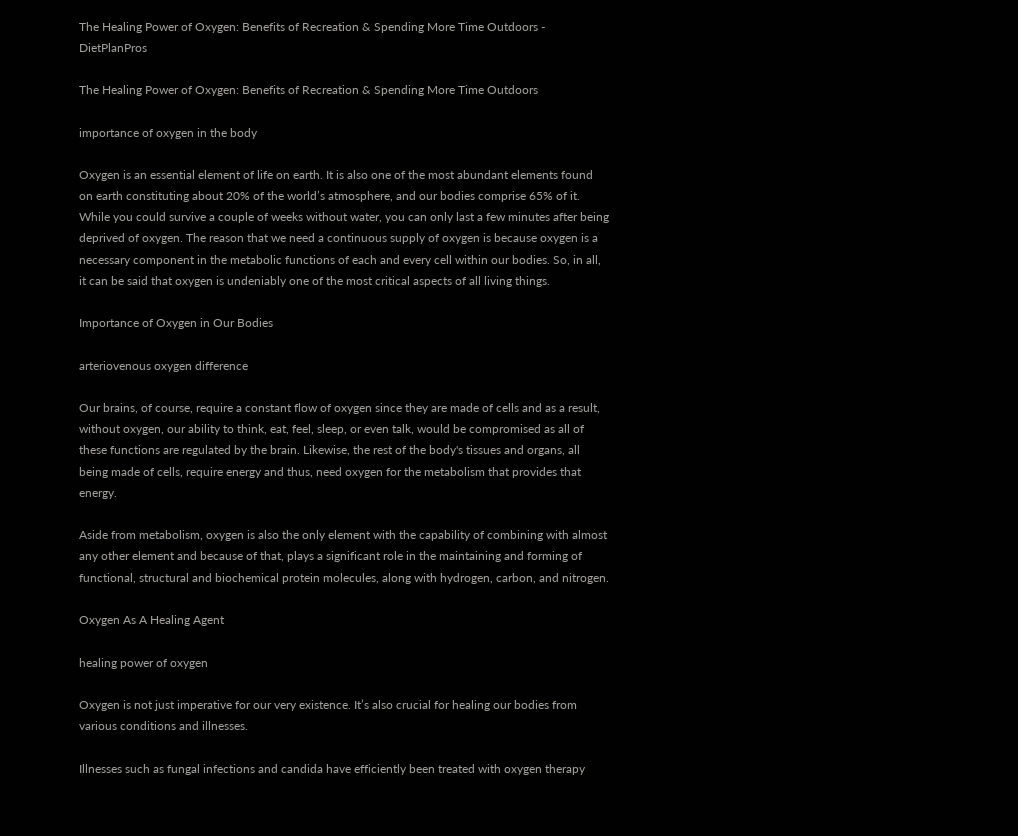The Healing Power of Oxygen: Benefits of Recreation & Spending More Time Outdoors - DietPlanPros

The Healing Power of Oxygen: Benefits of Recreation & Spending More Time Outdoors

importance of oxygen in the body

Oxygen is an essential element of life on earth. It is also one of the most abundant elements found on earth constituting about 20% of the world’s atmosphere, and our bodies comprise 65% of it. While you could survive a couple of weeks without water, you can only last a few minutes after being deprived of oxygen. The reason that we need a continuous supply of oxygen is because oxygen is a necessary component in the metabolic functions of each and every cell within our bodies. So, in all, it can be said that oxygen is undeniably one of the most critical aspects of all living things.

Importance of Oxygen in Our Bodies

arteriovenous oxygen difference

Our brains, of course, require a constant flow of oxygen since they are made of cells and as a result, without oxygen, our ability to think, eat, feel, sleep, or even talk, would be compromised as all of these functions are regulated by the brain. Likewise, the rest of the body's tissues and organs, all being made of cells, require energy and thus, need oxygen for the metabolism that provides that energy.

Aside from metabolism, oxygen is also the only element with the capability of combining with almost any other element and because of that, plays a significant role in the maintaining and forming of functional, structural and biochemical protein molecules, along with hydrogen, carbon, and nitrogen.

Oxygen As A Healing Agent

healing power of oxygen

Oxygen is not just imperative for our very existence. It’s also crucial for healing our bodies from various conditions and illnesses.

Illnesses such as fungal infections and candida have efficiently been treated with oxygen therapy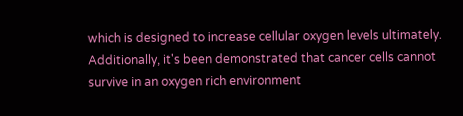which is designed to increase cellular oxygen levels ultimately. Additionally, it's been demonstrated that cancer cells cannot survive in an oxygen rich environment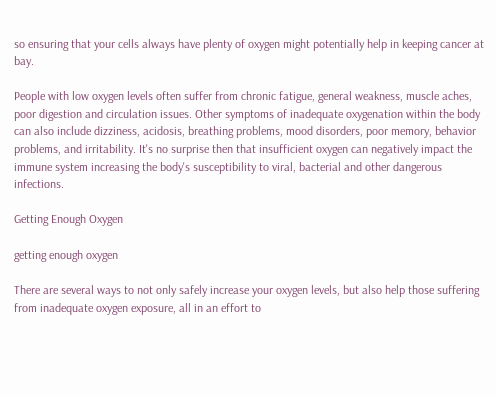so ensuring that your cells always have plenty of oxygen might potentially help in keeping cancer at bay.

People with low oxygen levels often suffer from chronic fatigue, general weakness, muscle aches, poor digestion and circulation issues. Other symptoms of inadequate oxygenation within the body can also include dizziness, acidosis, breathing problems, mood disorders, poor memory, behavior problems, and irritability. It's no surprise then that insufficient oxygen can negatively impact the immune system increasing the body's susceptibility to viral, bacterial and other dangerous infections.

Getting Enough Oxygen

getting enough oxygen

There are several ways to not only safely increase your oxygen levels, but also help those suffering from inadequate oxygen exposure, all in an effort to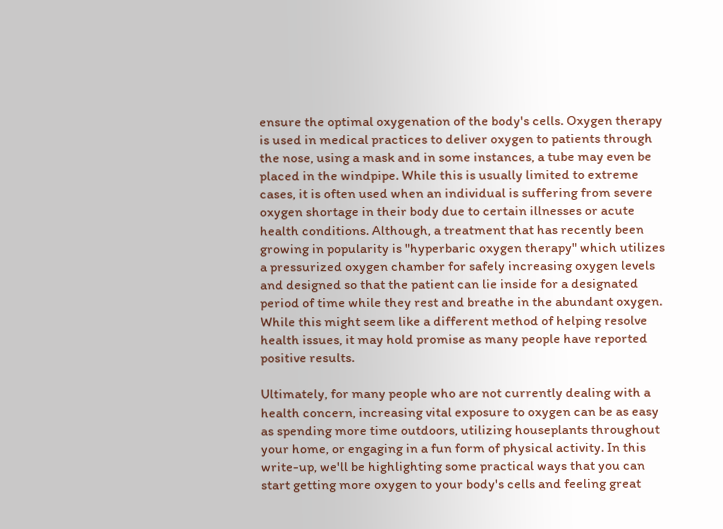ensure the optimal oxygenation of the body's cells. Oxygen therapy is used in medical practices to deliver oxygen to patients through the nose, using a mask and in some instances, a tube may even be placed in the windpipe. While this is usually limited to extreme cases, it is often used when an individual is suffering from severe oxygen shortage in their body due to certain illnesses or acute health conditions. Although, a treatment that has recently been growing in popularity is "hyperbaric oxygen therapy" which utilizes a pressurized oxygen chamber for safely increasing oxygen levels and designed so that the patient can lie inside for a designated period of time while they rest and breathe in the abundant oxygen. While this might seem like a different method of helping resolve health issues, it may hold promise as many people have reported positive results.

Ultimately, for many people who are not currently dealing with a health concern, increasing vital exposure to oxygen can be as easy as spending more time outdoors, utilizing houseplants throughout your home, or engaging in a fun form of physical activity. In this write-up, we'll be highlighting some practical ways that you can start getting more oxygen to your body's cells and feeling great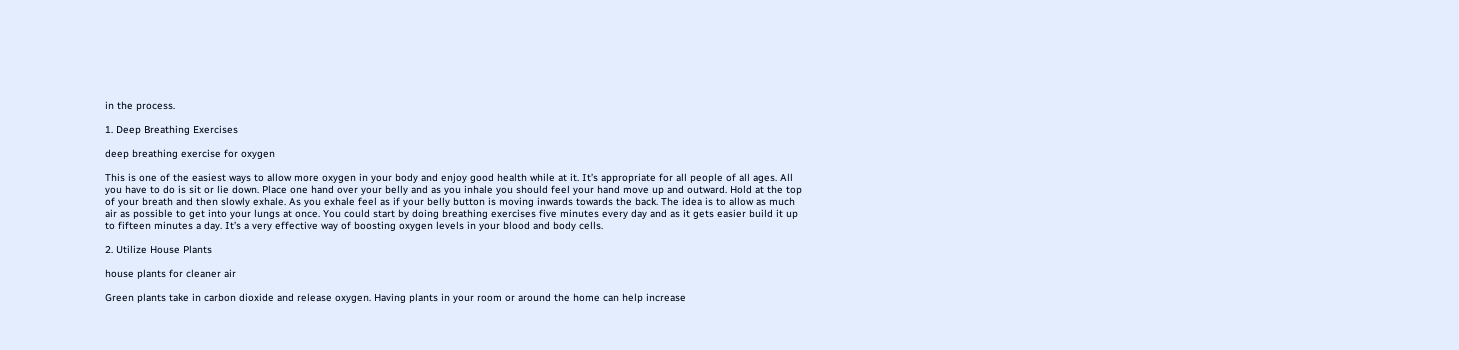in the process.

1. Deep Breathing Exercises

deep breathing exercise for oxygen

This is one of the easiest ways to allow more oxygen in your body and enjoy good health while at it. It’s appropriate for all people of all ages. All you have to do is sit or lie down. Place one hand over your belly and as you inhale you should feel your hand move up and outward. Hold at the top of your breath and then slowly exhale. As you exhale feel as if your belly button is moving inwards towards the back. The idea is to allow as much air as possible to get into your lungs at once. You could start by doing breathing exercises five minutes every day and as it gets easier build it up to fifteen minutes a day. It’s a very effective way of boosting oxygen levels in your blood and body cells.

2. Utilize House Plants

house plants for cleaner air

Green plants take in carbon dioxide and release oxygen. Having plants in your room or around the home can help increase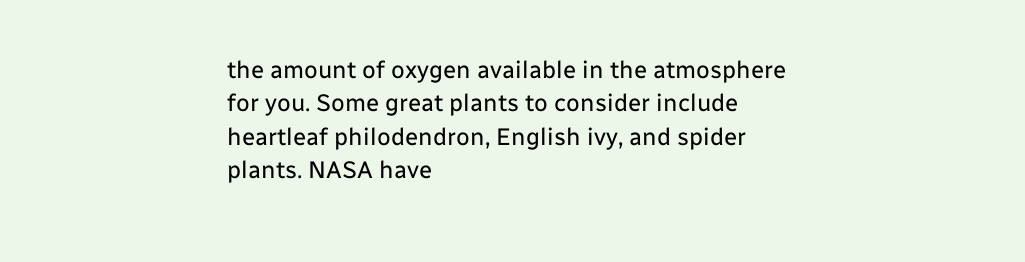the amount of oxygen available in the atmosphere for you. Some great plants to consider include heartleaf philodendron, English ivy, and spider plants. NASA have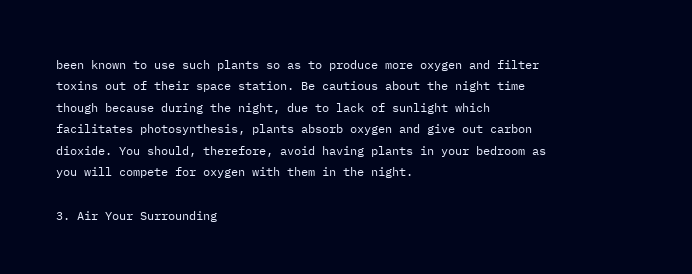been known to use such plants so as to produce more oxygen and filter toxins out of their space station. Be cautious about the night time though because during the night, due to lack of sunlight which facilitates photosynthesis, plants absorb oxygen and give out carbon dioxide. You should, therefore, avoid having plants in your bedroom as you will compete for oxygen with them in the night.

3. Air Your Surrounding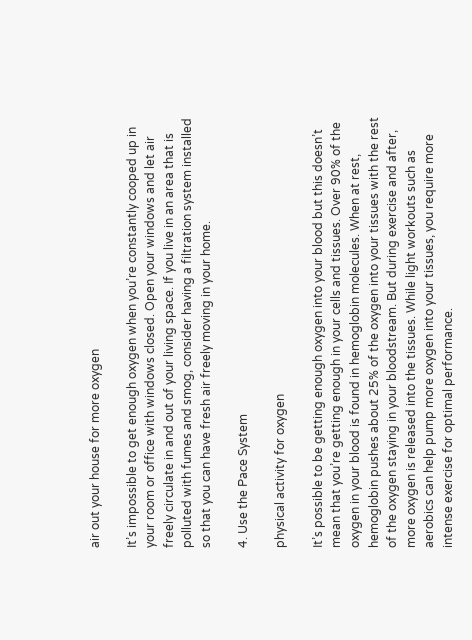air out your house for more oxygen

It’s impossible to get enough oxygen when you’re constantly cooped up in your room or office with windows closed. Open your windows and let air freely circulate in and out of your living space. If you live in an area that is polluted with fumes and smog, consider having a filtration system installed so that you can have fresh air freely moving in your home.

4. Use the Pace System

physical activity for oxygen

It’s possible to be getting enough oxygen into your blood but this doesn’t mean that you’re getting enough in your cells and tissues. Over 90% of the oxygen in your blood is found in hemoglobin molecules. When at rest, hemoglobin pushes about 25% of the oxygen into your tissues with the rest of the oxygen staying in your bloodstream. But during exercise and after, more oxygen is released into the tissues. While light workouts such as aerobics can help pump more oxygen into your tissues, you require more intense exercise for optimal performance.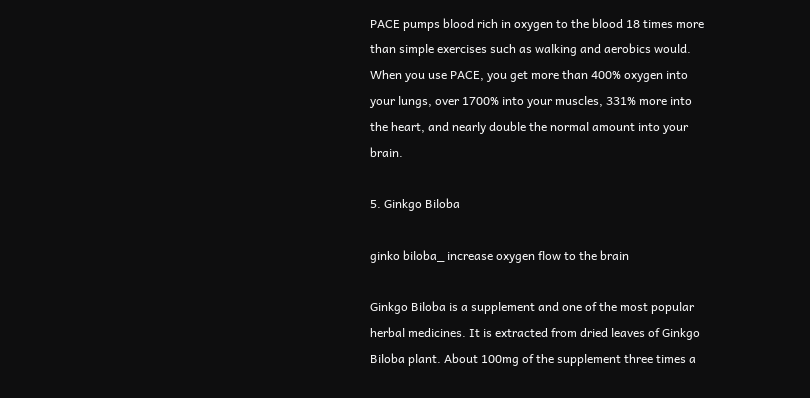PACE pumps blood rich in oxygen to the blood 18 times more than simple exercises such as walking and aerobics would. When you use PACE, you get more than 400% oxygen into your lungs, over 1700% into your muscles, 331% more into the heart, and nearly double the normal amount into your brain.

5. Ginkgo Biloba

ginko biloba_ increase oxygen flow to the brain

Ginkgo Biloba is a supplement and one of the most popular herbal medicines. It is extracted from dried leaves of Ginkgo Biloba plant. About 100mg of the supplement three times a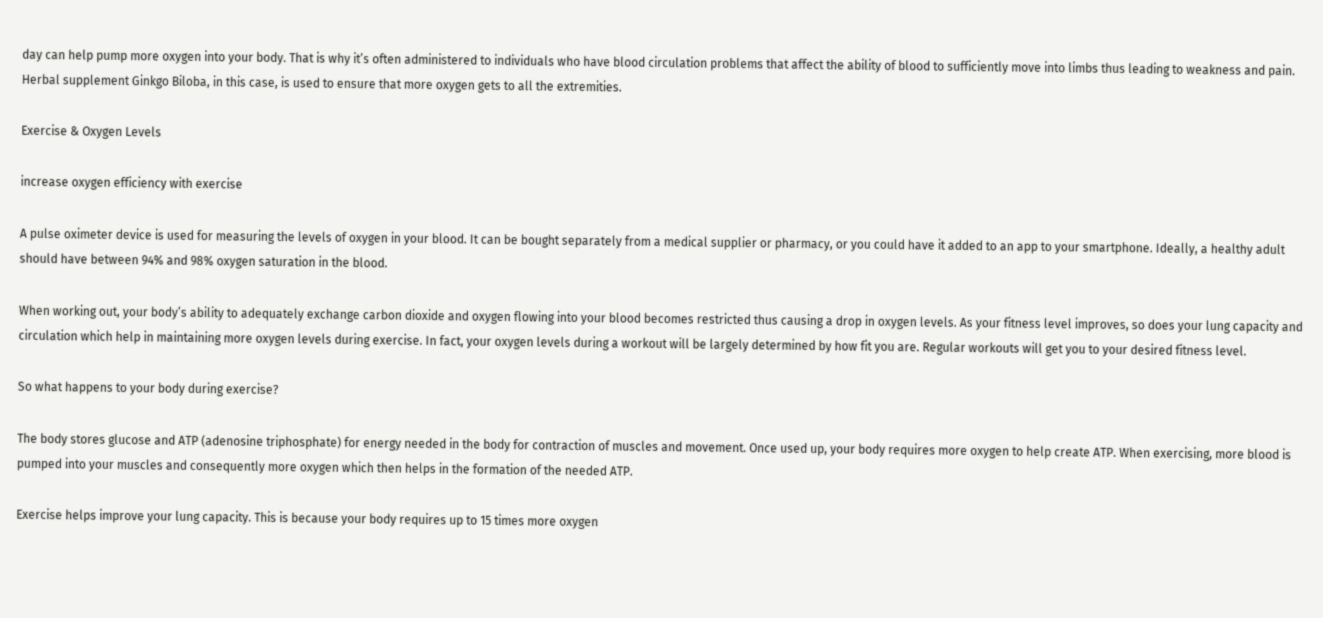day can help pump more oxygen into your body. That is why it’s often administered to individuals who have blood circulation problems that affect the ability of blood to sufficiently move into limbs thus leading to weakness and pain. Herbal supplement Ginkgo Biloba, in this case, is used to ensure that more oxygen gets to all the extremities.

Exercise & Oxygen Levels

increase oxygen efficiency with exercise

A pulse oximeter device is used for measuring the levels of oxygen in your blood. It can be bought separately from a medical supplier or pharmacy, or you could have it added to an app to your smartphone. Ideally, a healthy adult should have between 94% and 98% oxygen saturation in the blood.

When working out, your body’s ability to adequately exchange carbon dioxide and oxygen flowing into your blood becomes restricted thus causing a drop in oxygen levels. As your fitness level improves, so does your lung capacity and circulation which help in maintaining more oxygen levels during exercise. In fact, your oxygen levels during a workout will be largely determined by how fit you are. Regular workouts will get you to your desired fitness level.

So what happens to your body during exercise?

The body stores glucose and ATP (adenosine triphosphate) for energy needed in the body for contraction of muscles and movement. Once used up, your body requires more oxygen to help create ATP. When exercising, more blood is pumped into your muscles and consequently more oxygen which then helps in the formation of the needed ATP.

Exercise helps improve your lung capacity. This is because your body requires up to 15 times more oxygen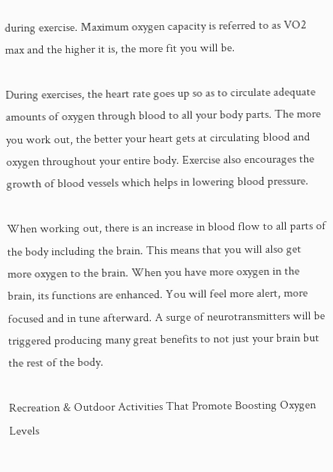during exercise. Maximum oxygen capacity is referred to as VO2 max and the higher it is, the more fit you will be.

During exercises, the heart rate goes up so as to circulate adequate amounts of oxygen through blood to all your body parts. The more you work out, the better your heart gets at circulating blood and oxygen throughout your entire body. Exercise also encourages the growth of blood vessels which helps in lowering blood pressure.

When working out, there is an increase in blood flow to all parts of the body including the brain. This means that you will also get more oxygen to the brain. When you have more oxygen in the brain, its functions are enhanced. You will feel more alert, more focused and in tune afterward. A surge of neurotransmitters will be triggered producing many great benefits to not just your brain but the rest of the body.

Recreation & Outdoor Activities That Promote Boosting Oxygen Levels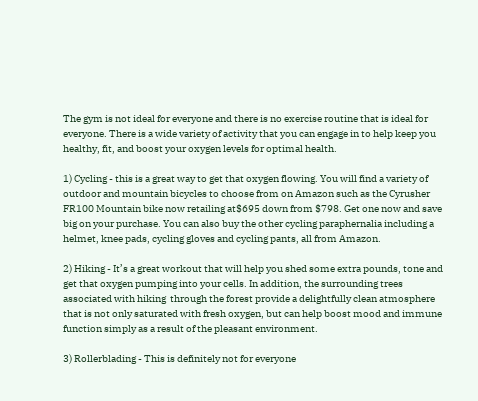The gym is not ideal for everyone and there is no exercise routine that is ideal for everyone. There is a wide variety of activity that you can engage in to help keep you healthy, fit, and boost your oxygen levels for optimal health.

1) Cycling - this is a great way to get that oxygen flowing. You will find a variety of outdoor and mountain bicycles to choose from on Amazon such as the Cyrusher FR100 Mountain bike now retailing at$695 down from $798. Get one now and save big on your purchase. You can also buy the other cycling paraphernalia including a helmet, knee pads, cycling gloves and cycling pants, all from Amazon.

2) Hiking - It’s a great workout that will help you shed some extra pounds, tone and get that oxygen pumping into your cells. In addition, the surrounding trees associated with hiking  through the forest provide a delightfully clean atmosphere that is not only saturated with fresh oxygen, but can help boost mood and immune function simply as a result of the pleasant environment.

3) Rollerblading - This is definitely not for everyone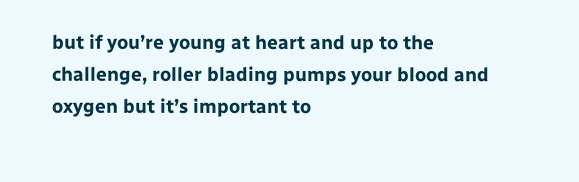but if you’re young at heart and up to the challenge, roller blading pumps your blood and oxygen but it’s important to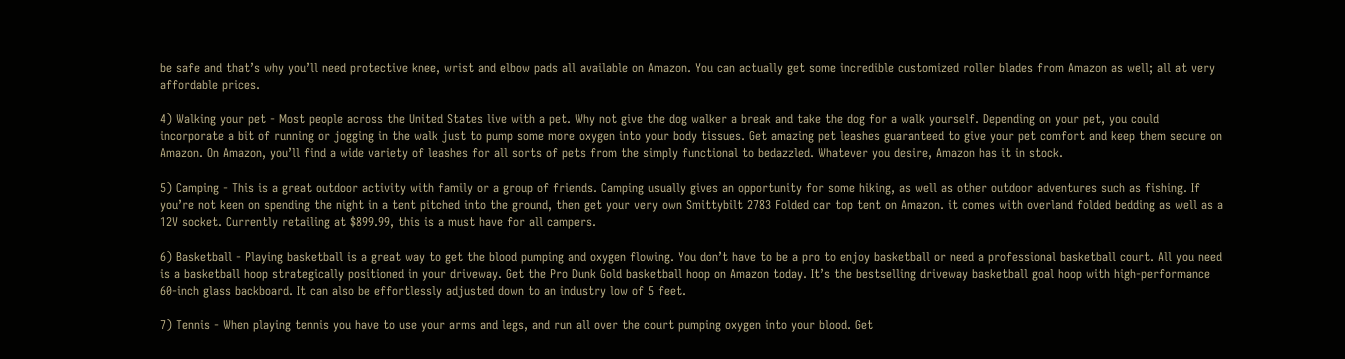be safe and that’s why you’ll need protective knee, wrist and elbow pads all available on Amazon. You can actually get some incredible customized roller blades from Amazon as well; all at very affordable prices.

4) Walking your pet - Most people across the United States live with a pet. Why not give the dog walker a break and take the dog for a walk yourself. Depending on your pet, you could incorporate a bit of running or jogging in the walk just to pump some more oxygen into your body tissues. Get amazing pet leashes guaranteed to give your pet comfort and keep them secure on Amazon. On Amazon, you’ll find a wide variety of leashes for all sorts of pets from the simply functional to bedazzled. Whatever you desire, Amazon has it in stock.

5) Camping - This is a great outdoor activity with family or a group of friends. Camping usually gives an opportunity for some hiking, as well as other outdoor adventures such as fishing. If you’re not keen on spending the night in a tent pitched into the ground, then get your very own Smittybilt 2783 Folded car top tent on Amazon. it comes with overland folded bedding as well as a 12V socket. Currently retailing at $899.99, this is a must have for all campers.

6) Basketball - Playing basketball is a great way to get the blood pumping and oxygen flowing. You don’t have to be a pro to enjoy basketball or need a professional basketball court. All you need is a basketball hoop strategically positioned in your driveway. Get the Pro Dunk Gold basketball hoop on Amazon today. It’s the bestselling driveway basketball goal hoop with high-performance 60-inch glass backboard. It can also be effortlessly adjusted down to an industry low of 5 feet.

7) Tennis - When playing tennis you have to use your arms and legs, and run all over the court pumping oxygen into your blood. Get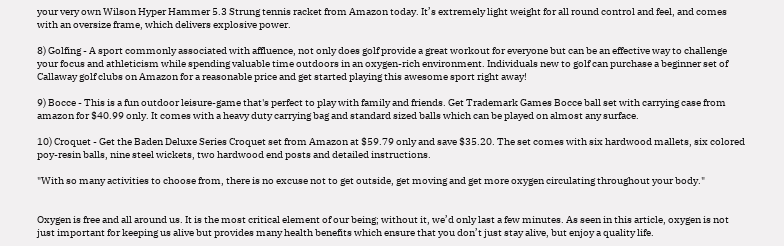your very own Wilson Hyper Hammer 5.3 Strung tennis racket from Amazon today. It’s extremely light weight for all round control and feel, and comes with an oversize frame, which delivers explosive power.

8) Golfing - A sport commonly associated with affluence, not only does golf provide a great workout for everyone but can be an effective way to challenge your focus and athleticism while spending valuable time outdoors in an oxygen-rich environment. Individuals new to golf can purchase a beginner set of Callaway golf clubs on Amazon for a reasonable price and get started playing this awesome sport right away!

9) Bocce - This is a fun outdoor leisure-game that's perfect to play with family and friends. Get Trademark Games Bocce ball set with carrying case from amazon for $40.99 only. It comes with a heavy duty carrying bag and standard sized balls which can be played on almost any surface.

10) Croquet - Get the Baden Deluxe Series Croquet set from Amazon at $59.79 only and save $35.20. The set comes with six hardwood mallets, six colored poy-resin balls, nine steel wickets, two hardwood end posts and detailed instructions.

"With so many activities to choose from, there is no excuse not to get outside, get moving and get more oxygen circulating throughout your body."


Oxygen is free and all around us. It is the most critical element of our being; without it, we’d only last a few minutes. As seen in this article, oxygen is not just important for keeping us alive but provides many health benefits which ensure that you don’t just stay alive, but enjoy a quality life.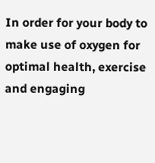In order for your body to make use of oxygen for optimal health, exercise and engaging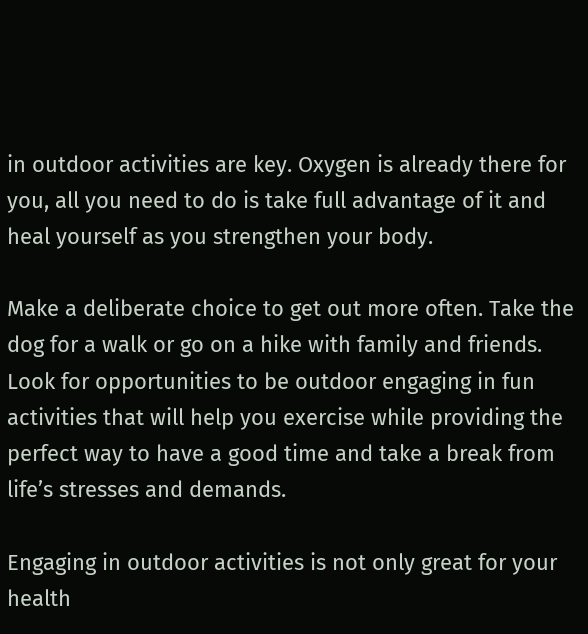in outdoor activities are key. Oxygen is already there for you, all you need to do is take full advantage of it and heal yourself as you strengthen your body.

Make a deliberate choice to get out more often. Take the dog for a walk or go on a hike with family and friends. Look for opportunities to be outdoor engaging in fun activities that will help you exercise while providing the perfect way to have a good time and take a break from life’s stresses and demands.

Engaging in outdoor activities is not only great for your health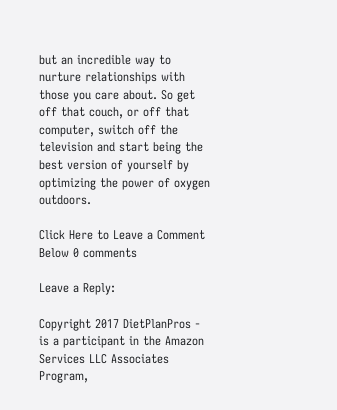but an incredible way to nurture relationships with those you care about. So get off that couch, or off that computer, switch off the television and start being the best version of yourself by optimizing the power of oxygen outdoors.

Click Here to Leave a Comment Below 0 comments

Leave a Reply:

Copyright 2017 DietPlanPros - is a participant in the Amazon Services LLC Associates Program,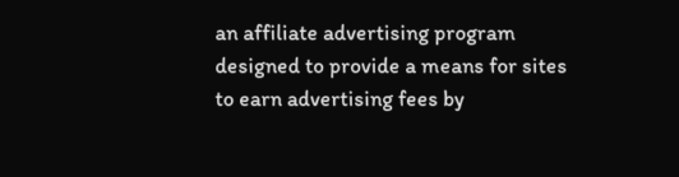an affiliate advertising program designed to provide a means for sites to earn advertising fees by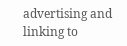advertising and linking to